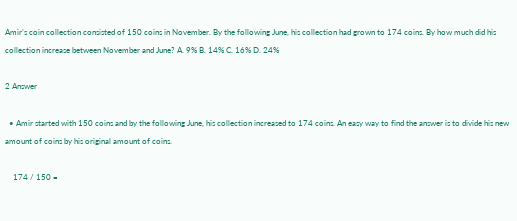Amir’s coin collection consisted of 150 coins in November. By the following June, his collection had grown to 174 coins. By how much did his collection increase between November and June? A. 9% B. 14% C. 16% D. 24%

2 Answer

  • Amir started with 150 coins and by the following June, his collection increased to 174 coins. An easy way to find the answer is to divide his new amount of coins by his original amount of coins.

    174 / 150 =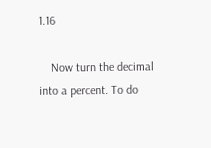1.16

    Now turn the decimal into a percent. To do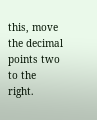this, move the decimal points two to the right.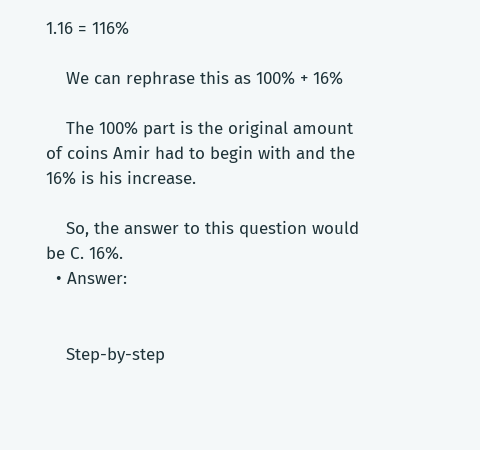1.16 = 116%

    We can rephrase this as 100% + 16%

    The 100% part is the original amount of coins Amir had to begin with and the 16% is his increase.

    So, the answer to this question would be C. 16%.
  • Answer:


    Step-by-step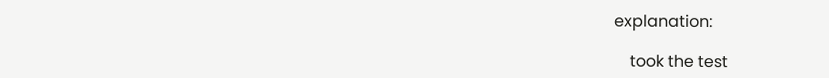explanation:

    took the test